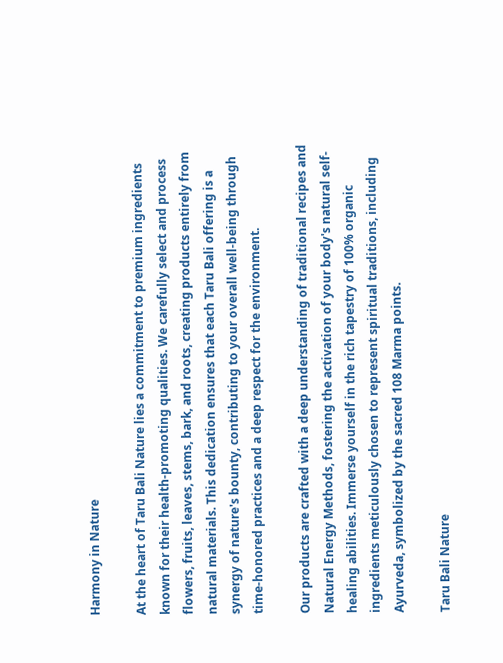Harmony in Nature

At the heart of Taru Bali Nature lies a commitment to premium ingredients known for their health-promoting qualities. We carefully select and process flowers, fruits, leaves, stems, bark, and roots, creating products entirely from natural materials. This dedication ensures that each Taru Bali offering is a synergy of nature's bounty, contributing to your overall well-being through time-honored practices and a deep respect for the environment.

Our products are crafted with a deep understanding of traditional recipes and Natural Energy Methods, fostering the activation of your body's natural self-healing abilities. Immerse yourself in the rich tapestry of 100% organic ingredients meticulously chosen to represent spiritual traditions, including Ayurveda, symbolized by the sacred 108 Marma points.

Taru Bali Nature